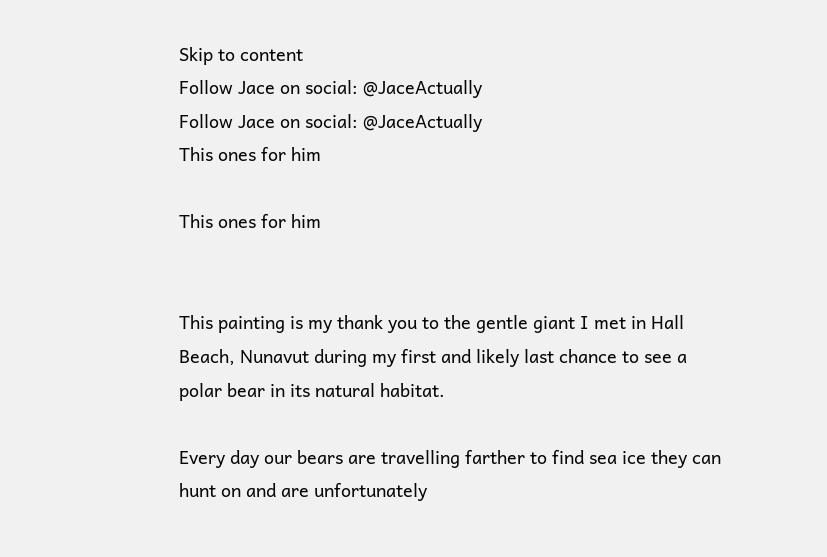Skip to content
Follow Jace on social: @JaceActually
Follow Jace on social: @JaceActually
This ones for him

This ones for him


This painting is my thank you to the gentle giant I met in Hall Beach, Nunavut during my first and likely last chance to see a polar bear in its natural habitat.

Every day our bears are travelling farther to find sea ice they can hunt on and are unfortunately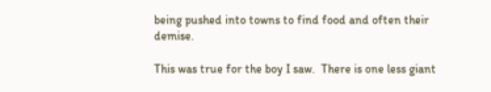being pushed into towns to find food and often their demise.

This was true for the boy I saw.  There is one less giant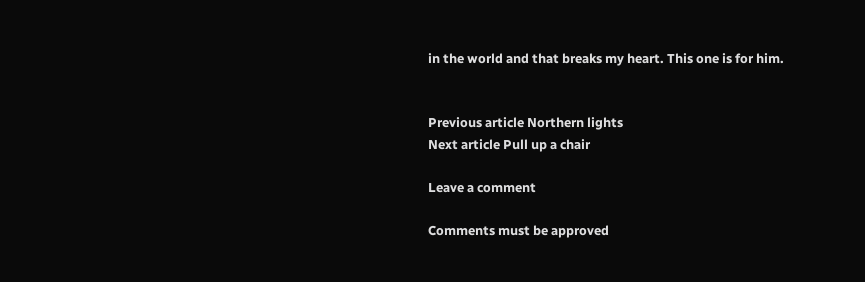in the world and that breaks my heart. This one is for him.


Previous article Northern lights
Next article Pull up a chair

Leave a comment

Comments must be approved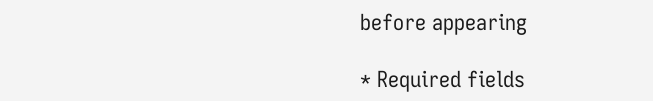before appearing

* Required fields